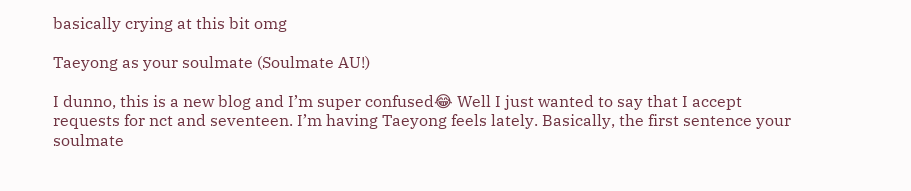basically crying at this bit omg

Taeyong as your soulmate (Soulmate AU!)

I dunno, this is a new blog and I’m super confused😂 Well I just wanted to say that I accept requests for nct and seventeen. I’m having Taeyong feels lately. Basically, the first sentence your soulmate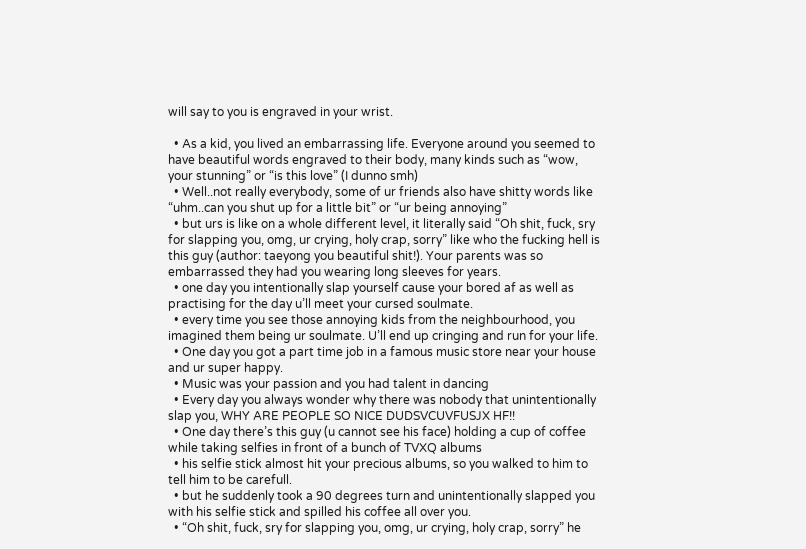will say to you is engraved in your wrist.

  • As a kid, you lived an embarrassing life. Everyone around you seemed to have beautiful words engraved to their body, many kinds such as “wow, your stunning” or “is this love” (I dunno smh)
  • Well..not really everybody, some of ur friends also have shitty words like “uhm..can you shut up for a little bit” or “ur being annoying”
  • but urs is like on a whole different level, it literally said “Oh shit, fuck, sry for slapping you, omg, ur crying, holy crap, sorry” like who the fucking hell is this guy (author: taeyong you beautiful shit!). Your parents was so embarrassed they had you wearing long sleeves for years.
  • one day you intentionally slap yourself cause your bored af as well as practising for the day u’ll meet your cursed soulmate.
  • every time you see those annoying kids from the neighbourhood, you imagined them being ur soulmate. U’ll end up cringing and run for your life.
  • One day you got a part time job in a famous music store near your house and ur super happy.
  • Music was your passion and you had talent in dancing
  • Every day you always wonder why there was nobody that unintentionally slap you, WHY ARE PEOPLE SO NICE DUDSVCUVFUSJX HF!!
  • One day there’s this guy (u cannot see his face) holding a cup of coffee while taking selfies in front of a bunch of TVXQ albums
  • his selfie stick almost hit your precious albums, so you walked to him to tell him to be carefull.
  • but he suddenly took a 90 degrees turn and unintentionally slapped you with his selfie stick and spilled his coffee all over you.
  • “Oh shit, fuck, sry for slapping you, omg, ur crying, holy crap, sorry” he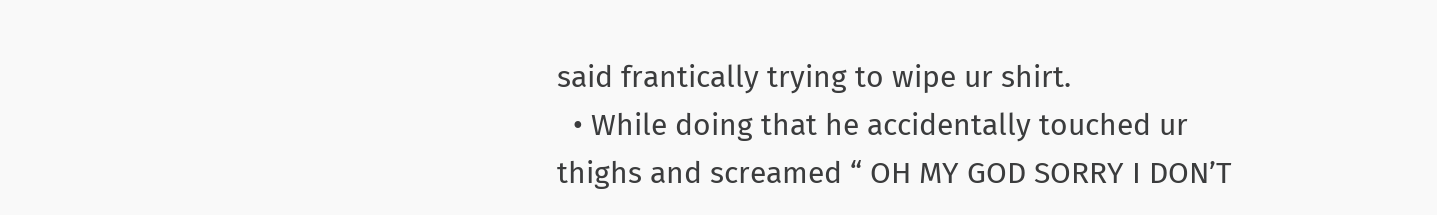said frantically trying to wipe ur shirt.
  • While doing that he accidentally touched ur thighs and screamed “ OH MY GOD SORRY I DON’T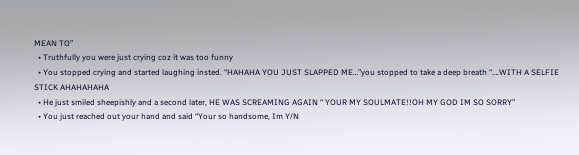MEAN TO”
  • Truthfully you were just crying coz it was too funny
  • You stopped crying and started laughing insted. “HAHAHA YOU JUST SLAPPED ME…”you stopped to take a deep breath “….WITH A SELFIE STICK AHAHAHAHA
  • He just smiled sheepishly and a second later, HE WAS SCREAMING AGAIN “ YOUR MY SOULMATE!!OH MY GOD IM SO SORRY”
  • You just reached out your hand and said “Your so handsome, Im Y/N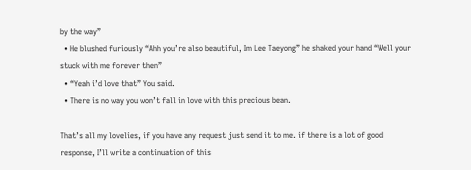by the way”
  • He blushed furiously “Ahh you’re also beautiful, Im Lee Taeyong” he shaked your hand “Well your stuck with me forever then”
  • “Yeah i’d love that” You said.
  • There is no way you won’t fall in love with this precious bean.

That’s all my lovelies, if you have any request just send it to me. if there is a lot of good response, I’ll write a continuation of this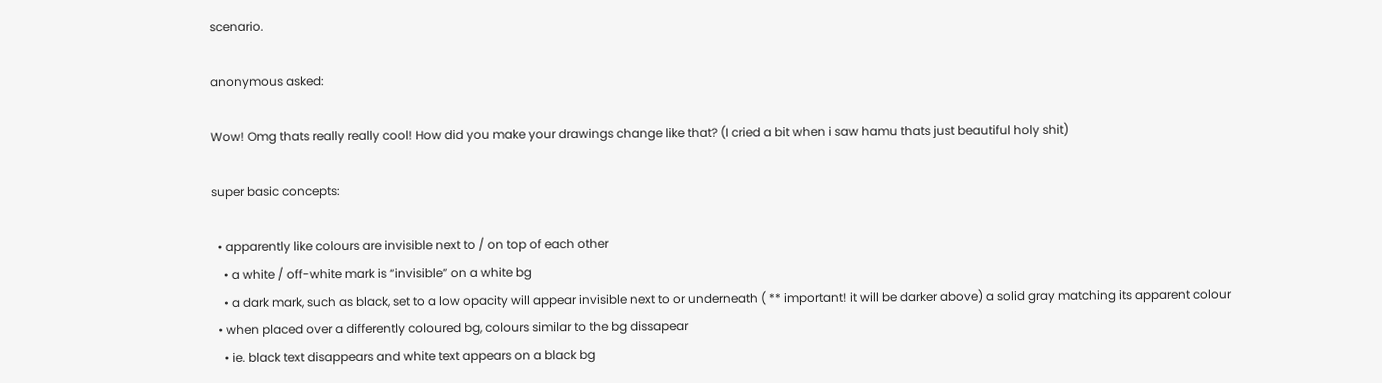scenario.

anonymous asked:

Wow! Omg thats really really cool! How did you make your drawings change like that? (I cried a bit when i saw hamu thats just beautiful holy shit)

super basic concepts:

  • apparently like colours are invisible next to / on top of each other
    • a white / off-white mark is “invisible” on a white bg
    • a dark mark, such as black, set to a low opacity will appear invisible next to or underneath ( ** important! it will be darker above) a solid gray matching its apparent colour
  • when placed over a differently coloured bg, colours similar to the bg dissapear
    • ie. black text disappears and white text appears on a black bg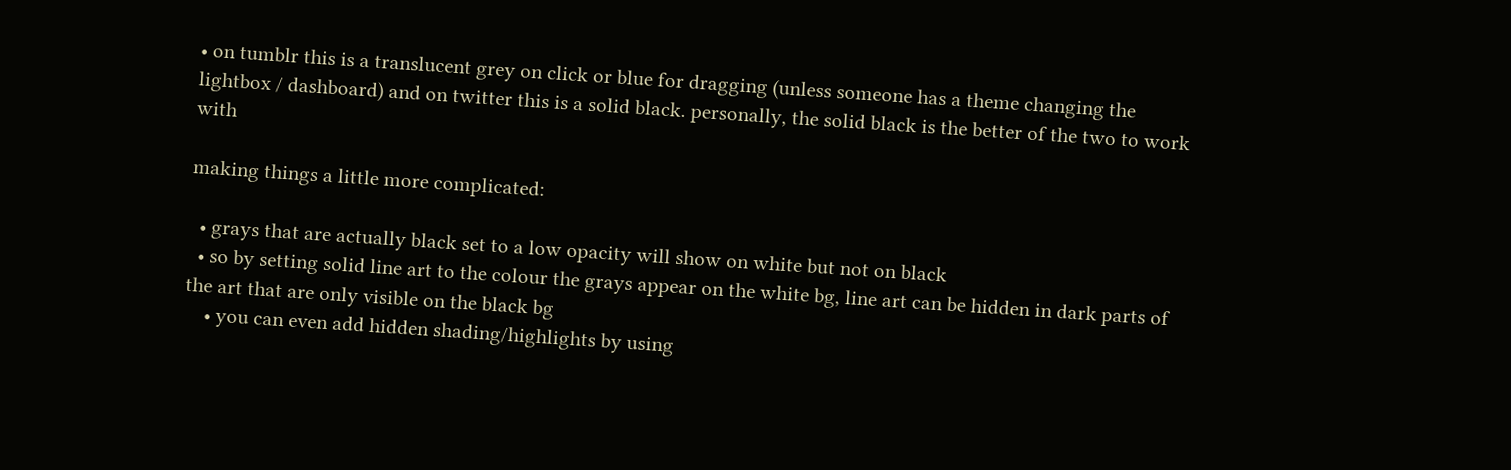• on tumblr this is a translucent grey on click or blue for dragging (unless someone has a theme changing the lightbox / dashboard) and on twitter this is a solid black. personally, the solid black is the better of the two to work with

making things a little more complicated:

  • grays that are actually black set to a low opacity will show on white but not on black
  • so by setting solid line art to the colour the grays appear on the white bg, line art can be hidden in dark parts of the art that are only visible on the black bg
    • you can even add hidden shading/highlights by using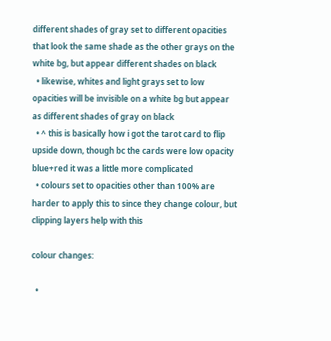different shades of gray set to different opacities that look the same shade as the other grays on the white bg, but appear different shades on black
  • likewise, whites and light grays set to low opacities will be invisible on a white bg but appear as different shades of gray on black
  • ^ this is basically how i got the tarot card to flip upside down, though bc the cards were low opacity blue+red it was a little more complicated
  • colours set to opacities other than 100% are harder to apply this to since they change colour, but clipping layers help with this

colour changes:

  •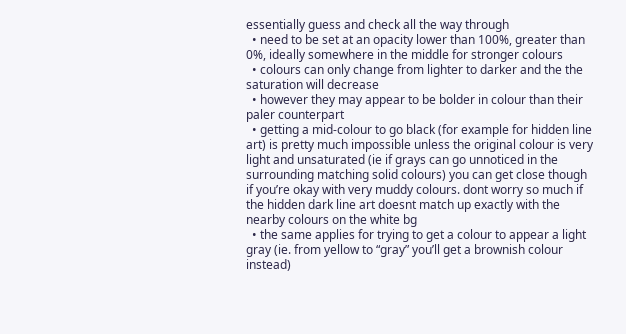essentially guess and check all the way through
  • need to be set at an opacity lower than 100%, greater than 0%, ideally somewhere in the middle for stronger colours
  • colours can only change from lighter to darker and the the saturation will decrease
  • however they may appear to be bolder in colour than their paler counterpart
  • getting a mid-colour to go black (for example for hidden line art) is pretty much impossible unless the original colour is very light and unsaturated (ie if grays can go unnoticed in the surrounding matching solid colours) you can get close though if you’re okay with very muddy colours. dont worry so much if the hidden dark line art doesnt match up exactly with the nearby colours on the white bg
  • the same applies for trying to get a colour to appear a light gray (ie. from yellow to “gray” you’ll get a brownish colour instead)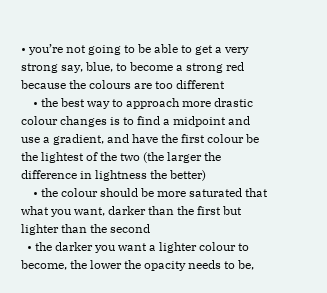• you’re not going to be able to get a very strong say, blue, to become a strong red because the colours are too different
    • the best way to approach more drastic colour changes is to find a midpoint and use a gradient, and have the first colour be the lightest of the two (the larger the difference in lightness the better)
    • the colour should be more saturated that what you want, darker than the first but lighter than the second
  • the darker you want a lighter colour to become, the lower the opacity needs to be,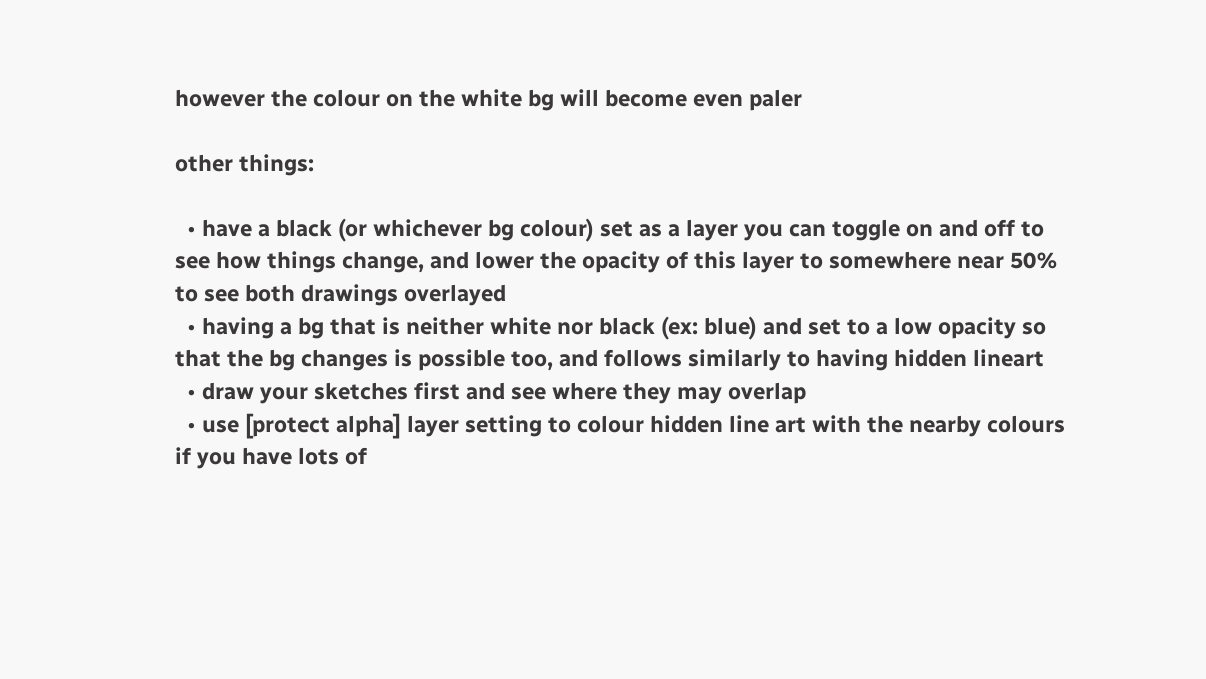however the colour on the white bg will become even paler

other things:

  • have a black (or whichever bg colour) set as a layer you can toggle on and off to see how things change, and lower the opacity of this layer to somewhere near 50% to see both drawings overlayed
  • having a bg that is neither white nor black (ex: blue) and set to a low opacity so that the bg changes is possible too, and follows similarly to having hidden lineart
  • draw your sketches first and see where they may overlap
  • use [protect alpha] layer setting to colour hidden line art with the nearby colours if you have lots of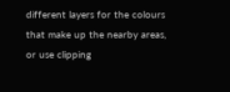different layers for the colours that make up the nearby areas, or use clipping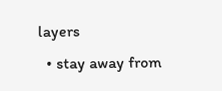layers
  • stay away from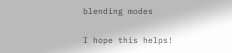blending modes

I hope this helps!